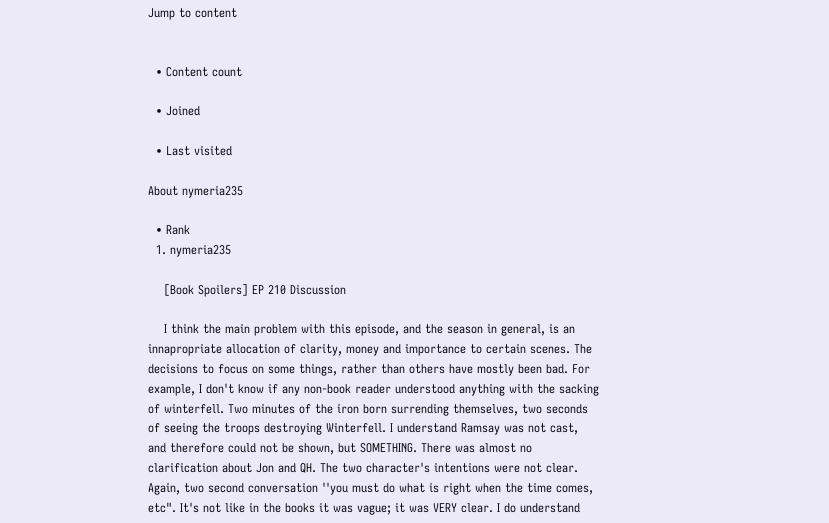Jump to content


  • Content count

  • Joined

  • Last visited

About nymeria235

  • Rank
  1. nymeria235

    [Book Spoilers] EP 210 Discussion

    I think the main problem with this episode, and the season in general, is an innapropriate allocation of clarity, money and importance to certain scenes. The decisions to focus on some things, rather than others have mostly been bad. For example, I don't know if any non-book reader understood anything with the sacking of winterfell. Two minutes of the iron born surrending themselves, two seconds of seeing the troops destroying Winterfell. I understand Ramsay was not cast, and therefore could not be shown, but SOMETHING. There was almost no clarification about Jon and QH. The two character's intentions were not clear. Again, two second conversation ''you must do what is right when the time comes, etc". It's not like in the books it was vague; it was VERY clear. I do understand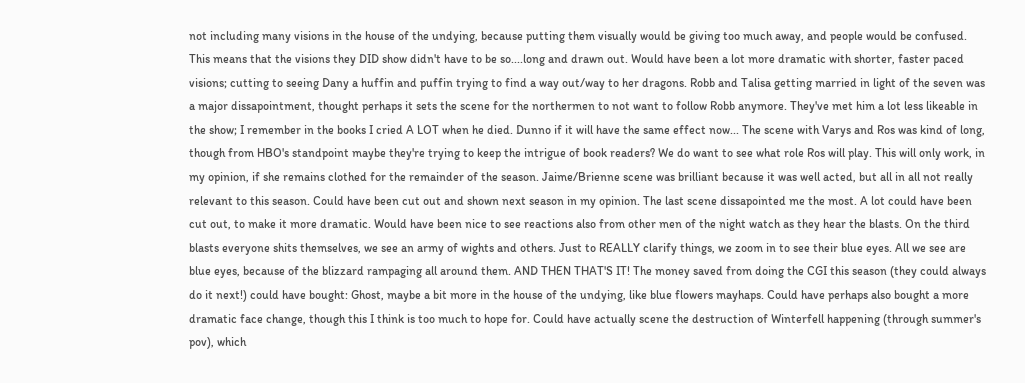not including many visions in the house of the undying, because putting them visually would be giving too much away, and people would be confused. This means that the visions they DID show didn't have to be so....long and drawn out. Would have been a lot more dramatic with shorter, faster paced visions; cutting to seeing Dany a huffin and puffin trying to find a way out/way to her dragons. Robb and Talisa getting married in light of the seven was a major dissapointment, thought perhaps it sets the scene for the northermen to not want to follow Robb anymore. They've met him a lot less likeable in the show; I remember in the books I cried A LOT when he died. Dunno if it will have the same effect now... The scene with Varys and Ros was kind of long, though from HBO's standpoint maybe they're trying to keep the intrigue of book readers? We do want to see what role Ros will play. This will only work, in my opinion, if she remains clothed for the remainder of the season. Jaime/Brienne scene was brilliant because it was well acted, but all in all not really relevant to this season. Could have been cut out and shown next season in my opinion. The last scene dissapointed me the most. A lot could have been cut out, to make it more dramatic. Would have been nice to see reactions also from other men of the night watch as they hear the blasts. On the third blasts everyone shits themselves, we see an army of wights and others. Just to REALLY clarify things, we zoom in to see their blue eyes. All we see are blue eyes, because of the blizzard rampaging all around them. AND THEN THAT'S IT! The money saved from doing the CGI this season (they could always do it next!) could have bought: Ghost, maybe a bit more in the house of the undying, like blue flowers mayhaps. Could have perhaps also bought a more dramatic face change, though this I think is too much to hope for. Could have actually scene the destruction of Winterfell happening (through summer's pov), which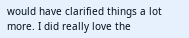would have clarified things a lot more. I did really love the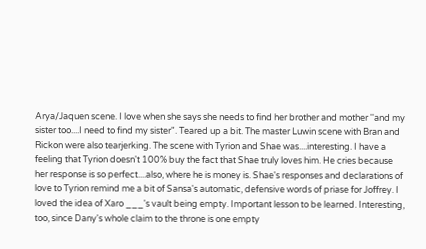Arya/Jaquen scene. I love when she says she needs to find her brother and mother ''and my sister too....I need to find my sister". Teared up a bit. The master Luwin scene with Bran and Rickon were also tearjerking. The scene with Tyrion and Shae was....interesting. I have a feeling that Tyrion doesn't 100% buy the fact that Shae truly loves him. He cries because her response is so perfect....also, where he is money is. Shae's responses and declarations of love to Tyrion remind me a bit of Sansa's automatic, defensive words of priase for Joffrey. I loved the idea of Xaro ___'s vault being empty. Important lesson to be learned. Interesting, too, since Dany's whole claim to the throne is one empty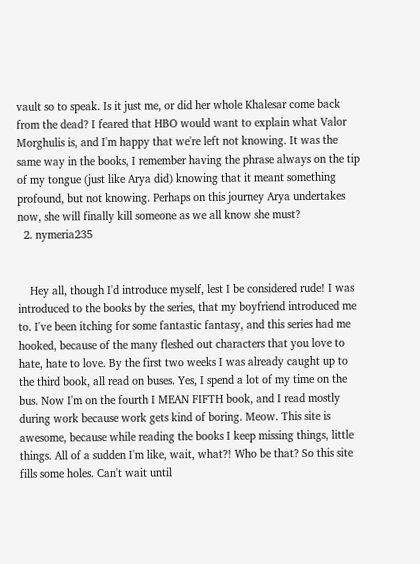vault so to speak. Is it just me, or did her whole Khalesar come back from the dead? I feared that HBO would want to explain what Valor Morghulis is, and I'm happy that we're left not knowing. It was the same way in the books, I remember having the phrase always on the tip of my tongue (just like Arya did) knowing that it meant something profound, but not knowing. Perhaps on this journey Arya undertakes now, she will finally kill someone as we all know she must?
  2. nymeria235


    Hey all, though I'd introduce myself, lest I be considered rude! I was introduced to the books by the series, that my boyfriend introduced me to. I've been itching for some fantastic fantasy, and this series had me hooked, because of the many fleshed out characters that you love to hate, hate to love. By the first two weeks I was already caught up to the third book, all read on buses. Yes, I spend a lot of my time on the bus. Now I'm on the fourth I MEAN FIFTH book, and I read mostly during work because work gets kind of boring. Meow. This site is awesome, because while reading the books I keep missing things, little things. All of a sudden I'm like, wait, what?! Who be that? So this site fills some holes. Can't wait until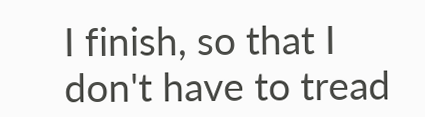I finish, so that I don't have to tread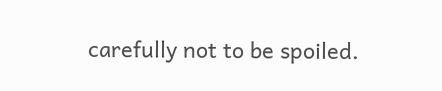carefully not to be spoiled.